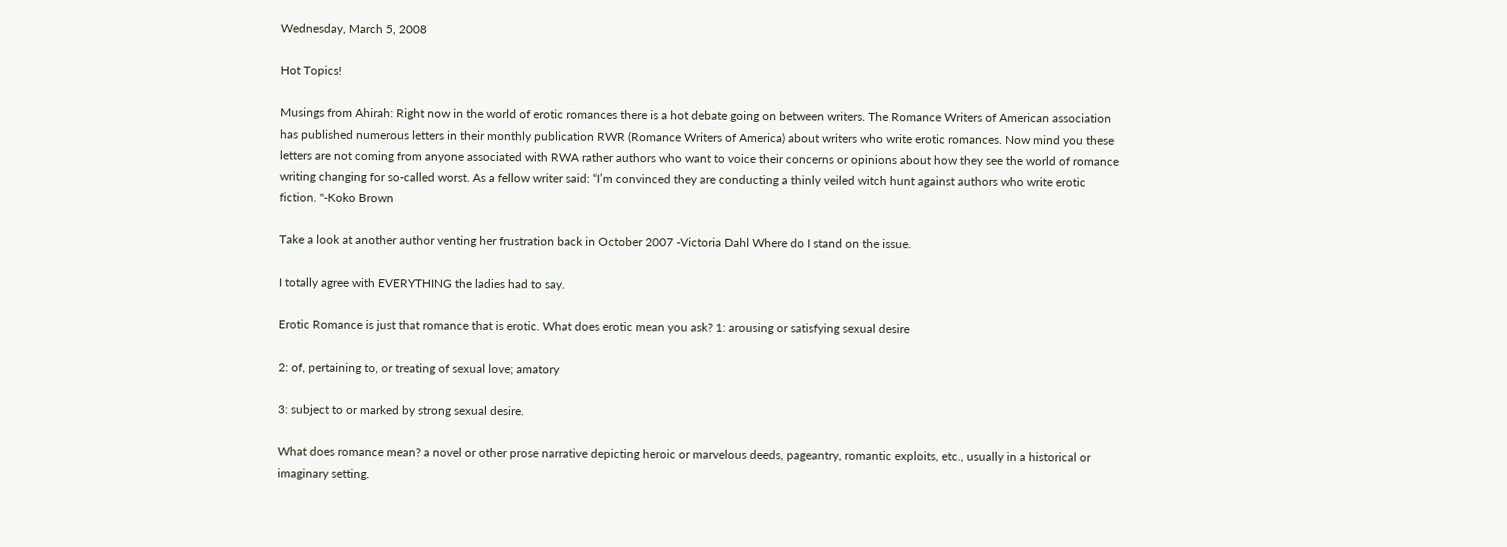Wednesday, March 5, 2008

Hot Topics!

Musings from Ahirah: Right now in the world of erotic romances there is a hot debate going on between writers. The Romance Writers of American association has published numerous letters in their monthly publication RWR (Romance Writers of America) about writers who write erotic romances. Now mind you these letters are not coming from anyone associated with RWA rather authors who want to voice their concerns or opinions about how they see the world of romance writing changing for so-called worst. As a fellow writer said: “I’m convinced they are conducting a thinly veiled witch hunt against authors who write erotic fiction. "-Koko Brown

Take a look at another author venting her frustration back in October 2007 -Victoria Dahl Where do I stand on the issue.

I totally agree with EVERYTHING the ladies had to say.

Erotic Romance is just that romance that is erotic. What does erotic mean you ask? 1: arousing or satisfying sexual desire

2: of, pertaining to, or treating of sexual love; amatory

3: subject to or marked by strong sexual desire.

What does romance mean? a novel or other prose narrative depicting heroic or marvelous deeds, pageantry, romantic exploits, etc., usually in a historical or imaginary setting.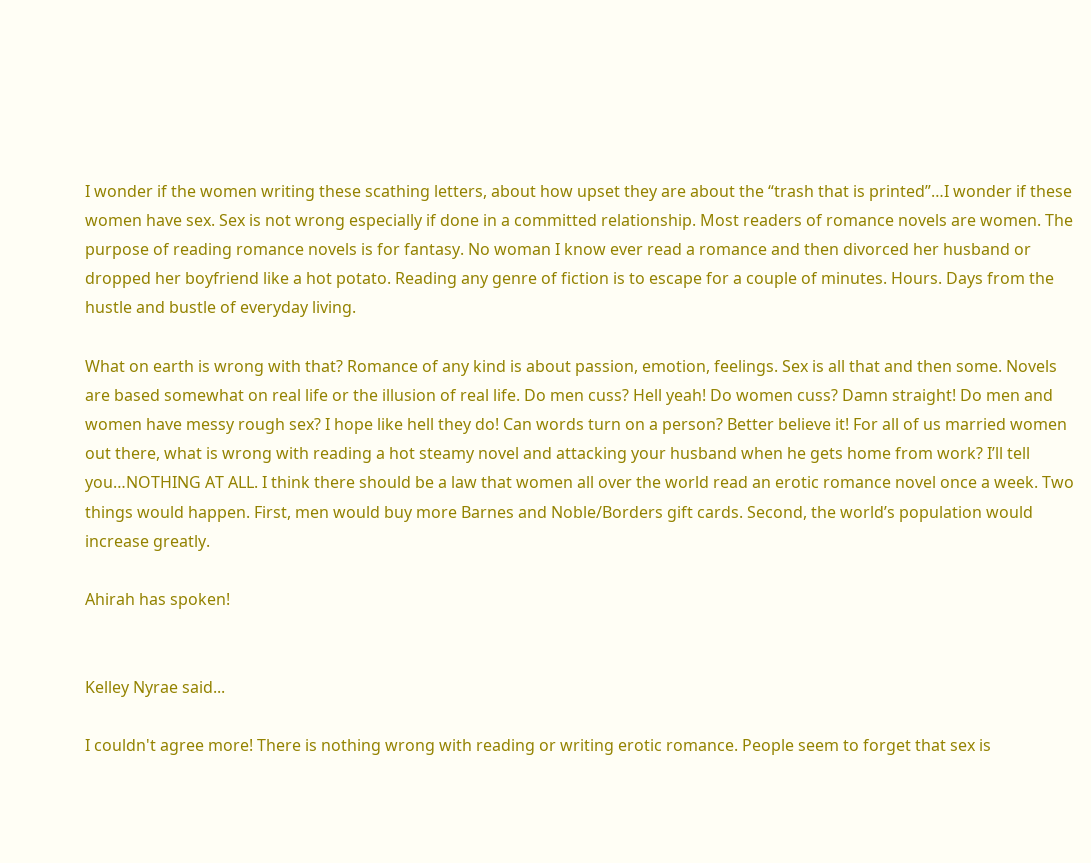I wonder if the women writing these scathing letters, about how upset they are about the “trash that is printed”…I wonder if these women have sex. Sex is not wrong especially if done in a committed relationship. Most readers of romance novels are women. The purpose of reading romance novels is for fantasy. No woman I know ever read a romance and then divorced her husband or dropped her boyfriend like a hot potato. Reading any genre of fiction is to escape for a couple of minutes. Hours. Days from the hustle and bustle of everyday living.

What on earth is wrong with that? Romance of any kind is about passion, emotion, feelings. Sex is all that and then some. Novels are based somewhat on real life or the illusion of real life. Do men cuss? Hell yeah! Do women cuss? Damn straight! Do men and women have messy rough sex? I hope like hell they do! Can words turn on a person? Better believe it! For all of us married women out there, what is wrong with reading a hot steamy novel and attacking your husband when he gets home from work? I’ll tell you…NOTHING AT ALL. I think there should be a law that women all over the world read an erotic romance novel once a week. Two things would happen. First, men would buy more Barnes and Noble/Borders gift cards. Second, the world’s population would increase greatly.

Ahirah has spoken!


Kelley Nyrae said...

I couldn't agree more! There is nothing wrong with reading or writing erotic romance. People seem to forget that sex is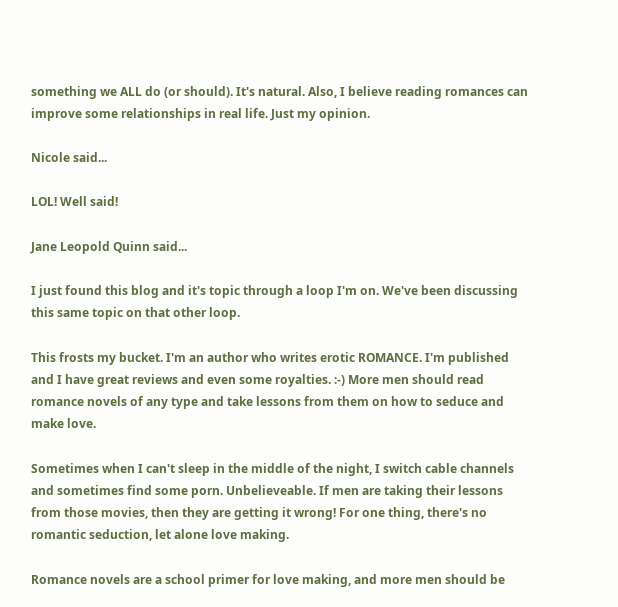something we ALL do (or should). It's natural. Also, I believe reading romances can improve some relationships in real life. Just my opinion.

Nicole said...

LOL! Well said!

Jane Leopold Quinn said...

I just found this blog and it's topic through a loop I'm on. We've been discussing this same topic on that other loop.

This frosts my bucket. I'm an author who writes erotic ROMANCE. I'm published and I have great reviews and even some royalties. :-) More men should read romance novels of any type and take lessons from them on how to seduce and make love.

Sometimes when I can't sleep in the middle of the night, I switch cable channels and sometimes find some porn. Unbelieveable. If men are taking their lessons from those movies, then they are getting it wrong! For one thing, there's no romantic seduction, let alone love making.

Romance novels are a school primer for love making, and more men should be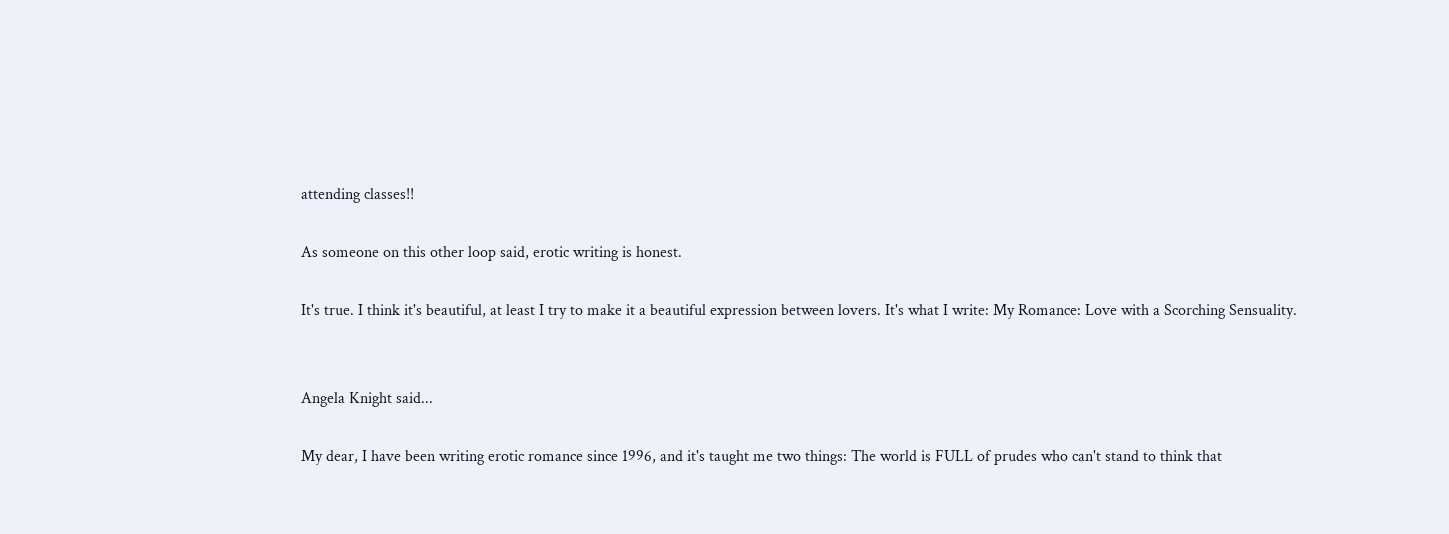attending classes!!

As someone on this other loop said, erotic writing is honest.

It's true. I think it's beautiful, at least I try to make it a beautiful expression between lovers. It's what I write: My Romance: Love with a Scorching Sensuality.


Angela Knight said...

My dear, I have been writing erotic romance since 1996, and it's taught me two things: The world is FULL of prudes who can't stand to think that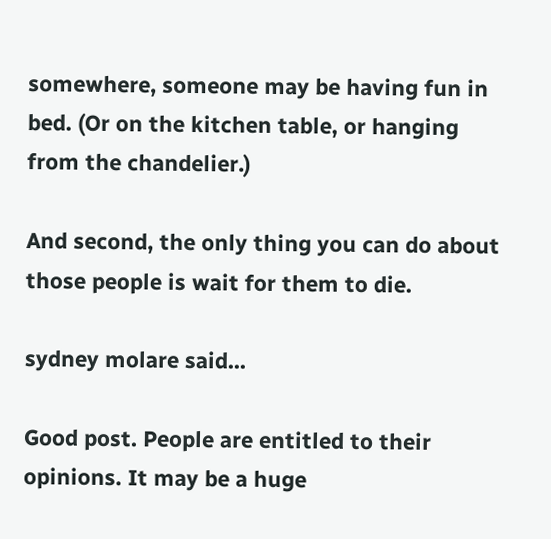somewhere, someone may be having fun in bed. (Or on the kitchen table, or hanging from the chandelier.)

And second, the only thing you can do about those people is wait for them to die.

sydney molare said...

Good post. People are entitled to their opinions. It may be a huge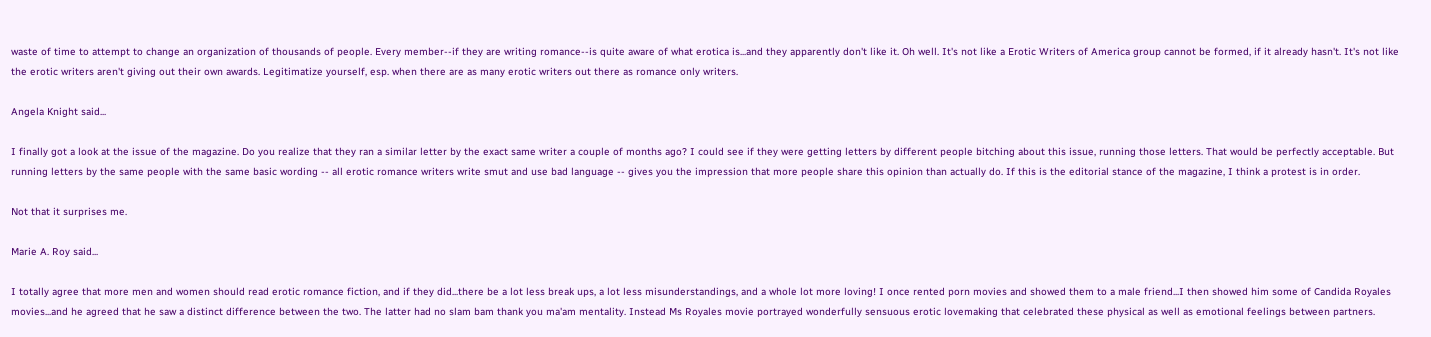waste of time to attempt to change an organization of thousands of people. Every member--if they are writing romance--is quite aware of what erotica is...and they apparently don't like it. Oh well. It's not like a Erotic Writers of America group cannot be formed, if it already hasn't. It's not like the erotic writers aren't giving out their own awards. Legitimatize yourself, esp. when there are as many erotic writers out there as romance only writers.

Angela Knight said...

I finally got a look at the issue of the magazine. Do you realize that they ran a similar letter by the exact same writer a couple of months ago? I could see if they were getting letters by different people bitching about this issue, running those letters. That would be perfectly acceptable. But running letters by the same people with the same basic wording -- all erotic romance writers write smut and use bad language -- gives you the impression that more people share this opinion than actually do. If this is the editorial stance of the magazine, I think a protest is in order.

Not that it surprises me.

Marie A. Roy said...

I totally agree that more men and women should read erotic romance fiction, and if they did...there be a lot less break ups, a lot less misunderstandings, and a whole lot more loving! I once rented porn movies and showed them to a male friend...I then showed him some of Candida Royales movies...and he agreed that he saw a distinct difference between the two. The latter had no slam bam thank you ma'am mentality. Instead Ms Royales movie portrayed wonderfully sensuous erotic lovemaking that celebrated these physical as well as emotional feelings between partners.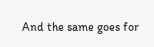And the same goes for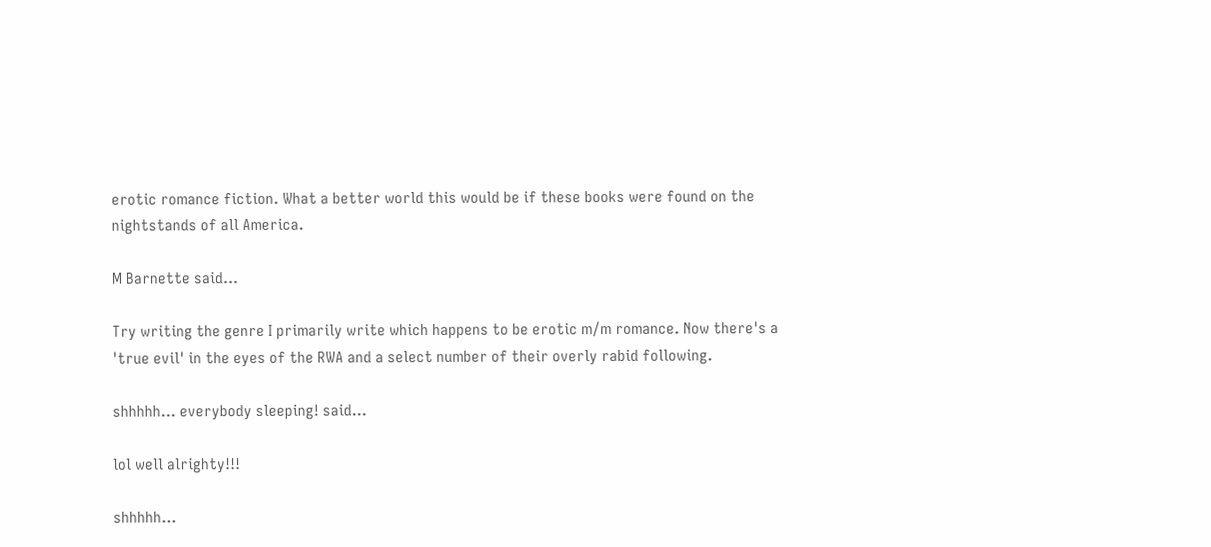erotic romance fiction. What a better world this would be if these books were found on the nightstands of all America.

M Barnette said...

Try writing the genre I primarily write which happens to be erotic m/m romance. Now there's a 'true evil' in the eyes of the RWA and a select number of their overly rabid following.

shhhhh... everybody sleeping! said...

lol well alrighty!!!

shhhhh...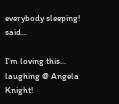everybody sleeping! said...

I'm loving this... laughing @ Angela Knight!